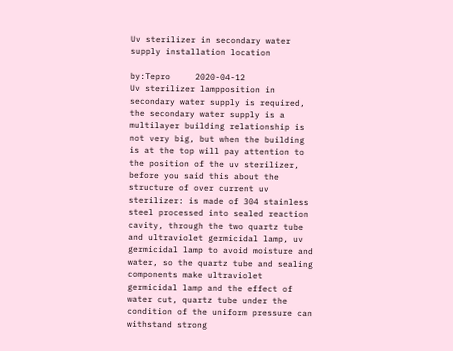Uv sterilizer in secondary water supply installation location

by:Tepro     2020-04-12
Uv sterilizer lampposition in secondary water supply is required, the secondary water supply is a multilayer building relationship is not very big, but when the building is at the top will pay attention to the position of the uv sterilizer, before you said this about the structure of over current uv sterilizer: is made of 304 stainless steel processed into sealed reaction cavity, through the two quartz tube and ultraviolet germicidal lamp, uv germicidal lamp to avoid moisture and water, so the quartz tube and sealing components make ultraviolet germicidal lamp and the effect of water cut, quartz tube under the condition of the uniform pressure can withstand strong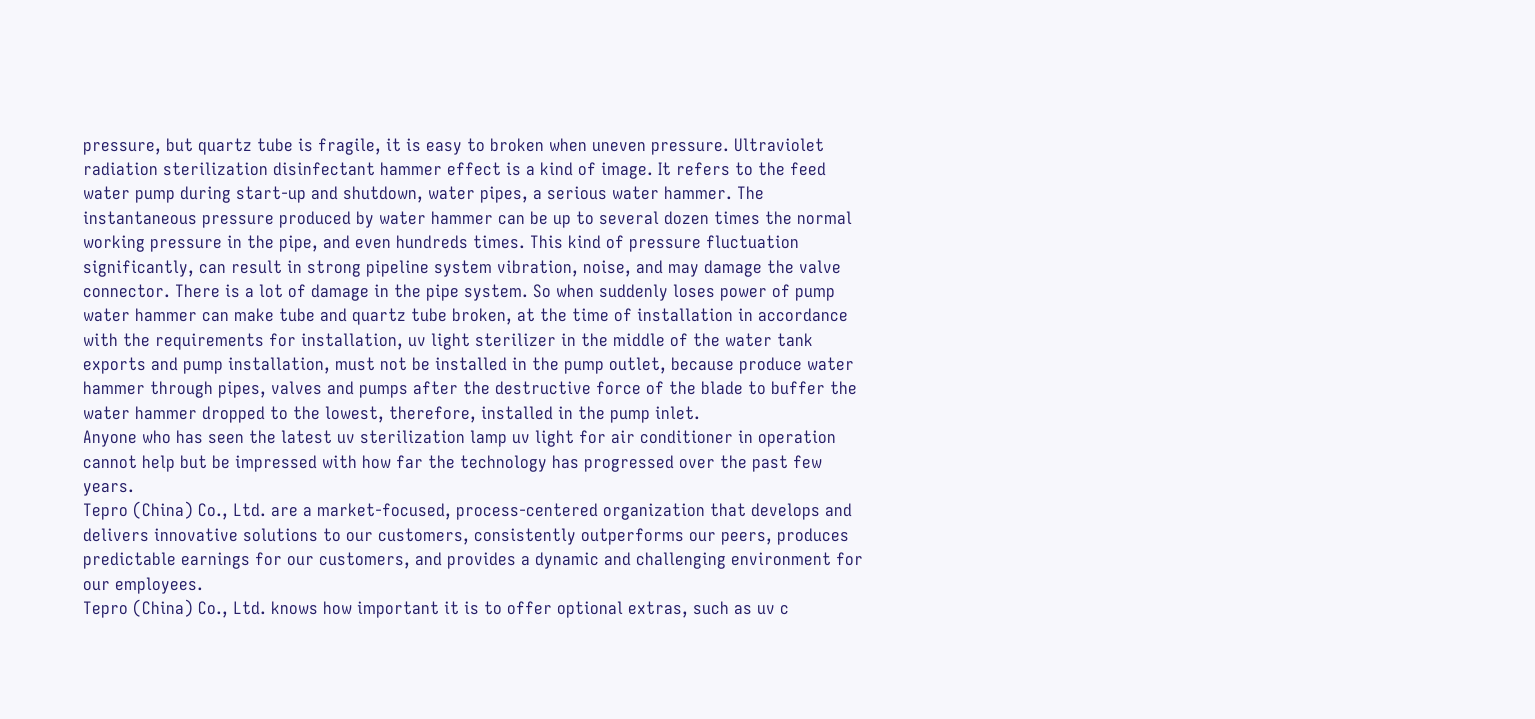pressure, but quartz tube is fragile, it is easy to broken when uneven pressure. Ultraviolet radiation sterilization disinfectant hammer effect is a kind of image. It refers to the feed water pump during start-up and shutdown, water pipes, a serious water hammer. The instantaneous pressure produced by water hammer can be up to several dozen times the normal working pressure in the pipe, and even hundreds times. This kind of pressure fluctuation significantly, can result in strong pipeline system vibration, noise, and may damage the valve connector. There is a lot of damage in the pipe system. So when suddenly loses power of pump water hammer can make tube and quartz tube broken, at the time of installation in accordance with the requirements for installation, uv light sterilizer in the middle of the water tank exports and pump installation, must not be installed in the pump outlet, because produce water hammer through pipes, valves and pumps after the destructive force of the blade to buffer the water hammer dropped to the lowest, therefore, installed in the pump inlet.
Anyone who has seen the latest uv sterilization lamp uv light for air conditioner in operation cannot help but be impressed with how far the technology has progressed over the past few years.
Tepro (China) Co., Ltd. are a market-focused, process-centered organization that develops and delivers innovative solutions to our customers, consistently outperforms our peers, produces predictable earnings for our customers, and provides a dynamic and challenging environment for our employees.
Tepro (China) Co., Ltd. knows how important it is to offer optional extras, such as uv c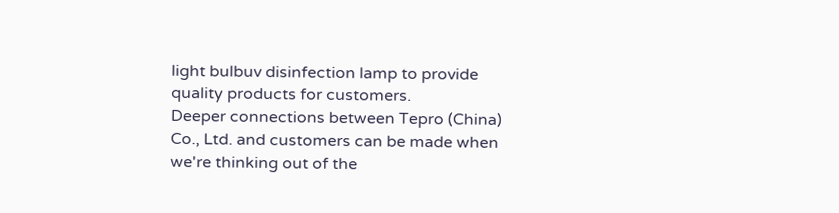light bulbuv disinfection lamp to provide quality products for customers.
Deeper connections between Tepro (China) Co., Ltd. and customers can be made when we're thinking out of the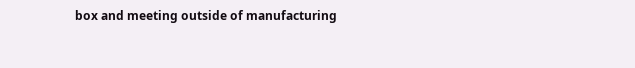box and meeting outside of manufacturing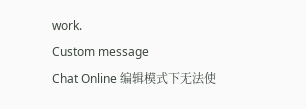work.
Custom message
Chat Online 编辑模式下无法使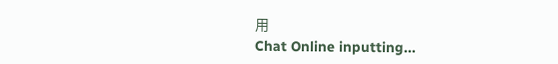用
Chat Online inputting...